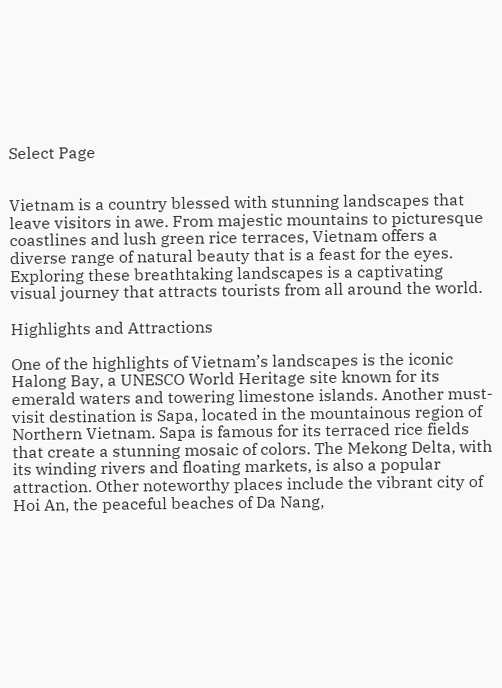Select Page


Vietnam is a country blessed with stunning landscapes that leave visitors in awe. From majestic mountains to picturesque coastlines and lush green rice terraces, Vietnam offers a diverse range of natural beauty that is a feast for the eyes. Exploring these breathtaking landscapes is a captivating visual journey that attracts tourists from all around the world.

Highlights and Attractions

One of the highlights of Vietnam’s landscapes is the iconic Halong Bay, a UNESCO World Heritage site known for its emerald waters and towering limestone islands. Another must-visit destination is Sapa, located in the mountainous region of Northern Vietnam. Sapa is famous for its terraced rice fields that create a stunning mosaic of colors. The Mekong Delta, with its winding rivers and floating markets, is also a popular attraction. Other noteworthy places include the vibrant city of Hoi An, the peaceful beaches of Da Nang,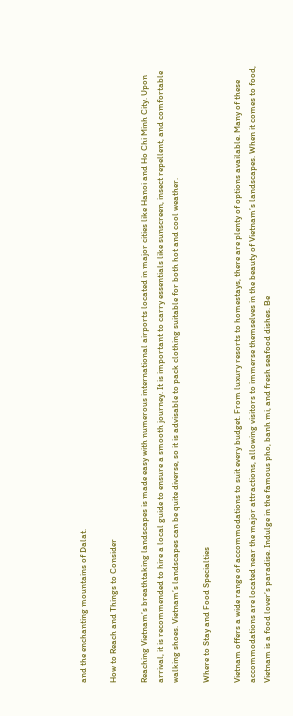and the enchanting mountains of Dalat.

How to Reach and Things to Consider

Reaching Vietnam’s breathtaking landscapes is made easy with numerous international airports located in major cities like Hanoi and Ho Chi Minh City. Upon arrival, it is recommended to hire a local guide to ensure a smooth journey. It is important to carry essentials like sunscreen, insect repellent, and comfortable walking shoes. Vietnam’s landscapes can be quite diverse, so it is advisable to pack clothing suitable for both hot and cool weather.

Where to Stay and Food Specialties

Vietnam offers a wide range of accommodations to suit every budget. From luxury resorts to homestays, there are plenty of options available. Many of these accommodations are located near the major attractions, allowing visitors to immerse themselves in the beauty of Vietnam’s landscapes. When it comes to food, Vietnam is a food lover’s paradise. Indulge in the famous pho, banh mi, and fresh seafood dishes. Be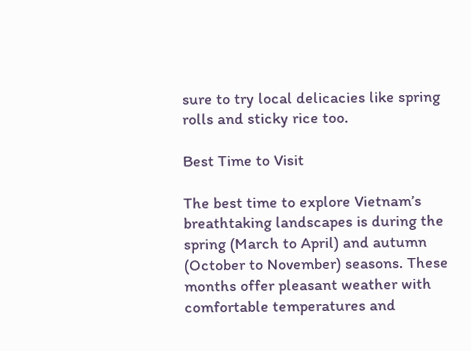sure to try local delicacies like spring rolls and sticky rice too.

Best Time to Visit

The best time to explore Vietnam’s breathtaking landscapes is during the spring (March to April) and autumn (October to November) seasons. These months offer pleasant weather with comfortable temperatures and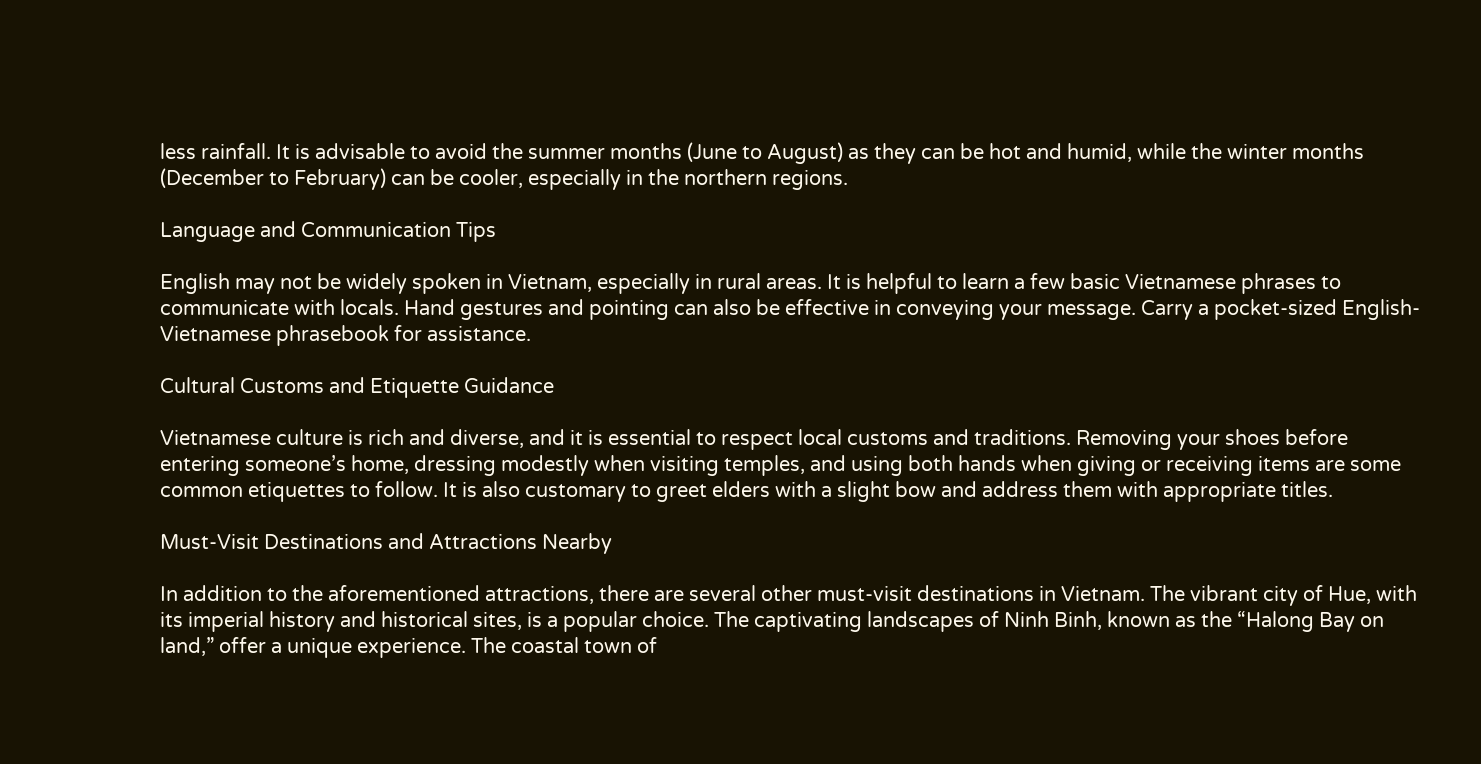less rainfall. It is advisable to avoid the summer months (June to August) as they can be hot and humid, while the winter months (December to February) can be cooler, especially in the northern regions.

Language and Communication Tips

English may not be widely spoken in Vietnam, especially in rural areas. It is helpful to learn a few basic Vietnamese phrases to communicate with locals. Hand gestures and pointing can also be effective in conveying your message. Carry a pocket-sized English-Vietnamese phrasebook for assistance.

Cultural Customs and Etiquette Guidance

Vietnamese culture is rich and diverse, and it is essential to respect local customs and traditions. Removing your shoes before entering someone’s home, dressing modestly when visiting temples, and using both hands when giving or receiving items are some common etiquettes to follow. It is also customary to greet elders with a slight bow and address them with appropriate titles.

Must-Visit Destinations and Attractions Nearby

In addition to the aforementioned attractions, there are several other must-visit destinations in Vietnam. The vibrant city of Hue, with its imperial history and historical sites, is a popular choice. The captivating landscapes of Ninh Binh, known as the “Halong Bay on land,” offer a unique experience. The coastal town of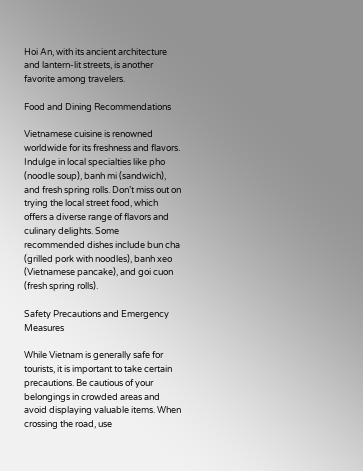Hoi An, with its ancient architecture and lantern-lit streets, is another favorite among travelers.

Food and Dining Recommendations

Vietnamese cuisine is renowned worldwide for its freshness and flavors. Indulge in local specialties like pho (noodle soup), banh mi (sandwich), and fresh spring rolls. Don’t miss out on trying the local street food, which offers a diverse range of flavors and culinary delights. Some recommended dishes include bun cha (grilled pork with noodles), banh xeo (Vietnamese pancake), and goi cuon (fresh spring rolls).

Safety Precautions and Emergency Measures

While Vietnam is generally safe for tourists, it is important to take certain precautions. Be cautious of your belongings in crowded areas and avoid displaying valuable items. When crossing the road, use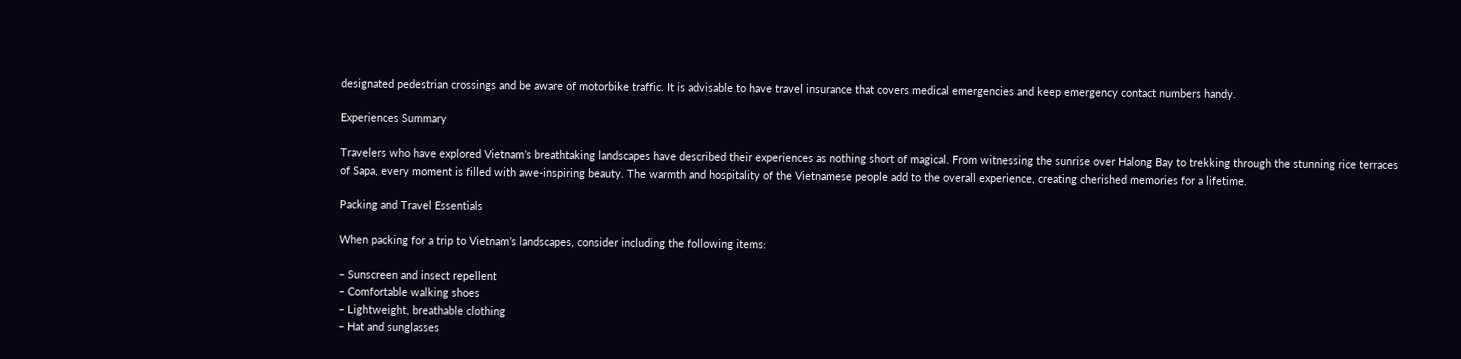designated pedestrian crossings and be aware of motorbike traffic. It is advisable to have travel insurance that covers medical emergencies and keep emergency contact numbers handy.

Experiences Summary

Travelers who have explored Vietnam’s breathtaking landscapes have described their experiences as nothing short of magical. From witnessing the sunrise over Halong Bay to trekking through the stunning rice terraces of Sapa, every moment is filled with awe-inspiring beauty. The warmth and hospitality of the Vietnamese people add to the overall experience, creating cherished memories for a lifetime.

Packing and Travel Essentials

When packing for a trip to Vietnam’s landscapes, consider including the following items:

– Sunscreen and insect repellent
– Comfortable walking shoes
– Lightweight, breathable clothing
– Hat and sunglasses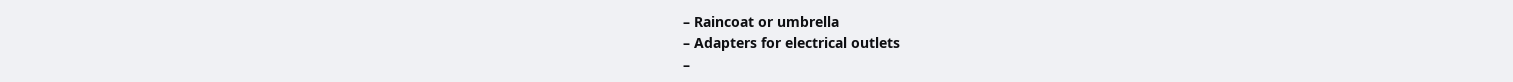– Raincoat or umbrella
– Adapters for electrical outlets
–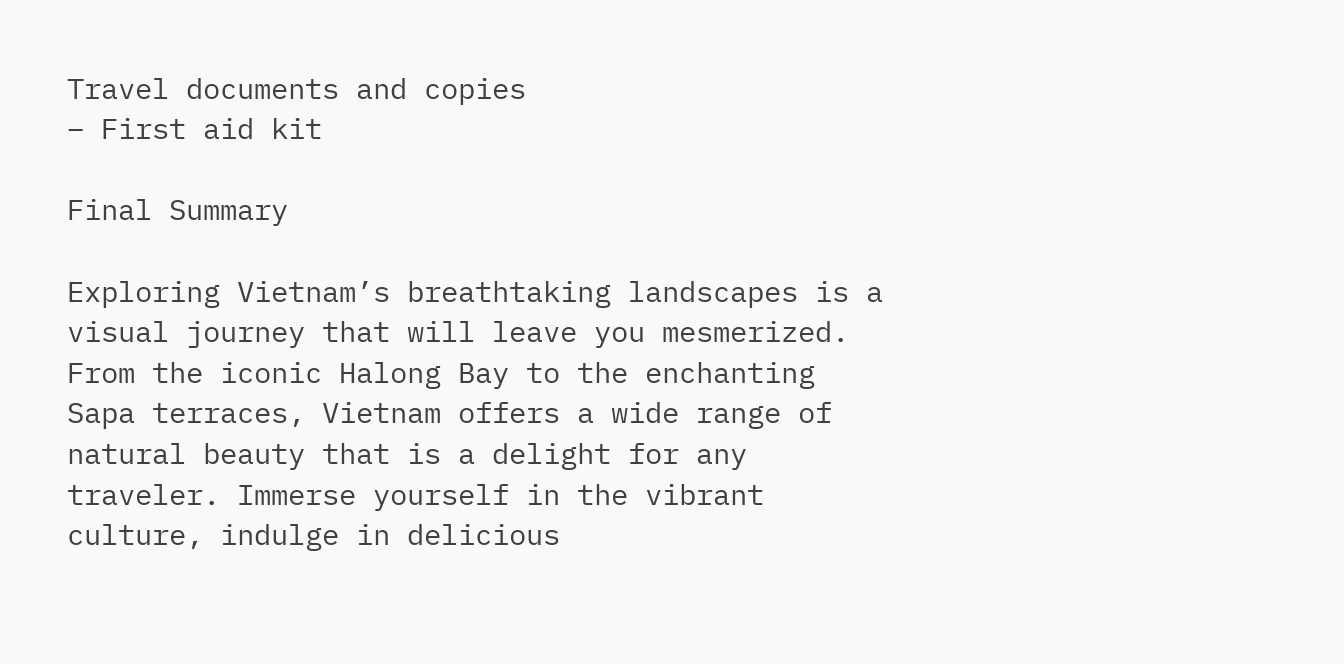Travel documents and copies
– First aid kit

Final Summary

Exploring Vietnam’s breathtaking landscapes is a visual journey that will leave you mesmerized. From the iconic Halong Bay to the enchanting Sapa terraces, Vietnam offers a wide range of natural beauty that is a delight for any traveler. Immerse yourself in the vibrant culture, indulge in delicious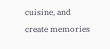cuisine, and create memories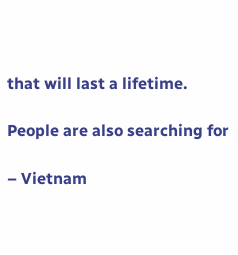that will last a lifetime.

People are also searching for

– Vietnam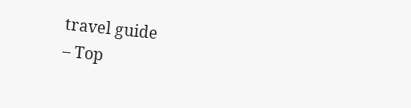travel guide
– Top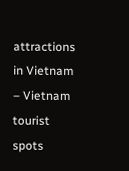attractions in Vietnam
– Vietnam tourist spots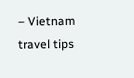– Vietnam travel tips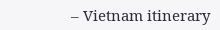– Vietnam itinerary